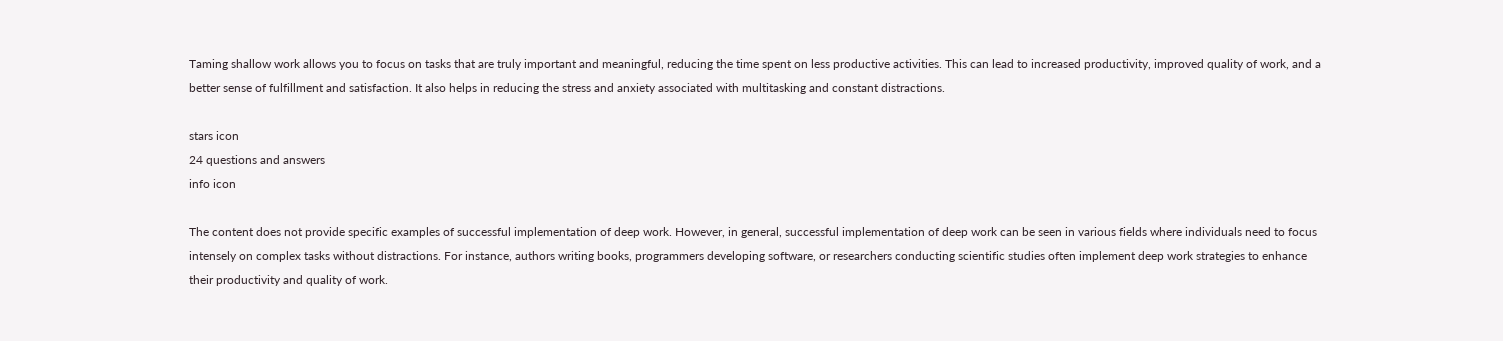Taming shallow work allows you to focus on tasks that are truly important and meaningful, reducing the time spent on less productive activities. This can lead to increased productivity, improved quality of work, and a better sense of fulfillment and satisfaction. It also helps in reducing the stress and anxiety associated with multitasking and constant distractions.

stars icon
24 questions and answers
info icon

The content does not provide specific examples of successful implementation of deep work. However, in general, successful implementation of deep work can be seen in various fields where individuals need to focus intensely on complex tasks without distractions. For instance, authors writing books, programmers developing software, or researchers conducting scientific studies often implement deep work strategies to enhance their productivity and quality of work.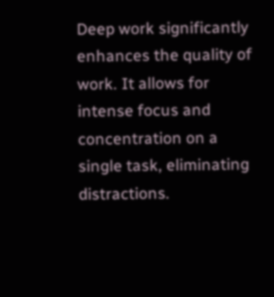Deep work significantly enhances the quality of work. It allows for intense focus and concentration on a single task, eliminating distractions.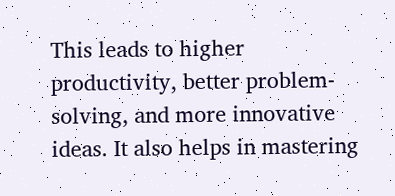This leads to higher productivity, better problem-solving, and more innovative ideas. It also helps in mastering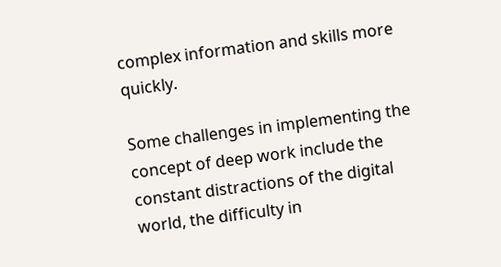complex information and skills more quickly.

Some challenges in implementing the concept of deep work include the constant distractions of the digital world, the difficulty in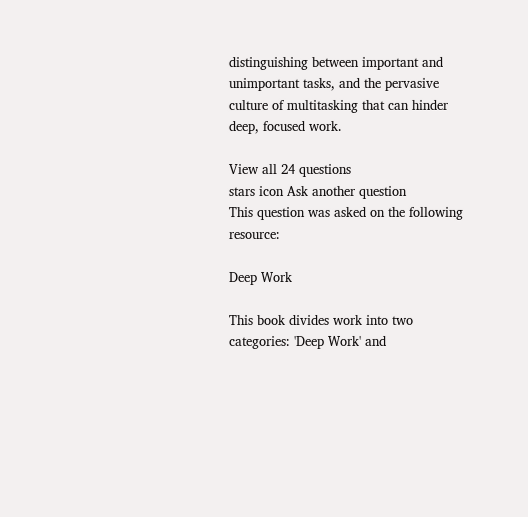distinguishing between important and unimportant tasks, and the pervasive culture of multitasking that can hinder deep, focused work.

View all 24 questions
stars icon Ask another question
This question was asked on the following resource:

Deep Work

This book divides work into two categories: 'Deep Work' and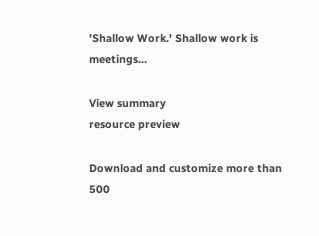'Shallow Work.' Shallow work is meetings...

View summary
resource preview

Download and customize more than 500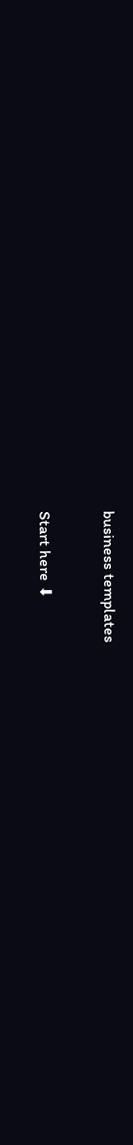business templates

Start here ⬇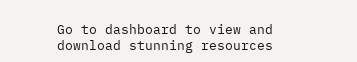Go to dashboard to view and download stunning resources